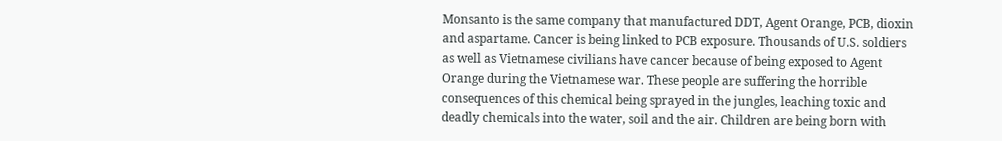Monsanto is the same company that manufactured DDT, Agent Orange, PCB, dioxin and aspartame. Cancer is being linked to PCB exposure. Thousands of U.S. soldiers as well as Vietnamese civilians have cancer because of being exposed to Agent Orange during the Vietnamese war. These people are suffering the horrible consequences of this chemical being sprayed in the jungles, leaching toxic and deadly chemicals into the water, soil and the air. Children are being born with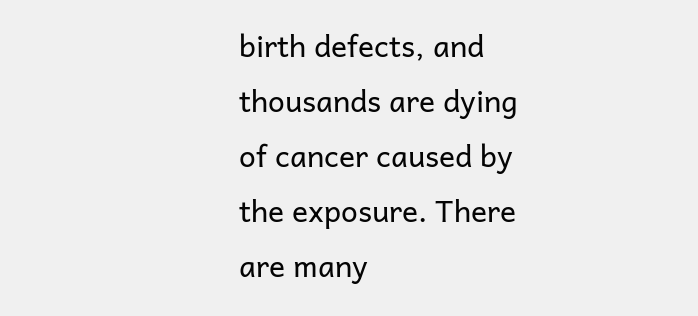birth defects, and thousands are dying of cancer caused by the exposure. There are many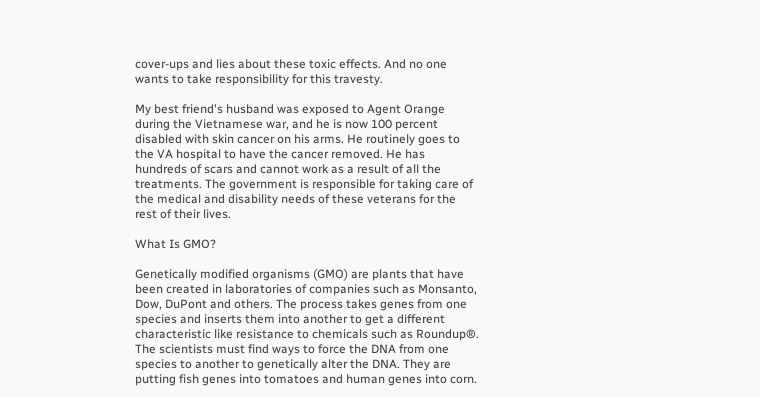cover-ups and lies about these toxic effects. And no one wants to take responsibility for this travesty.

My best friend's husband was exposed to Agent Orange during the Vietnamese war, and he is now 100 percent disabled with skin cancer on his arms. He routinely goes to the VA hospital to have the cancer removed. He has hundreds of scars and cannot work as a result of all the treatments. The government is responsible for taking care of the medical and disability needs of these veterans for the rest of their lives.

What Is GMO?

Genetically modified organisms (GMO) are plants that have been created in laboratories of companies such as Monsanto, Dow, DuPont and others. The process takes genes from one species and inserts them into another to get a different characteristic like resistance to chemicals such as Roundup®. The scientists must find ways to force the DNA from one species to another to genetically alter the DNA. They are putting fish genes into tomatoes and human genes into corn.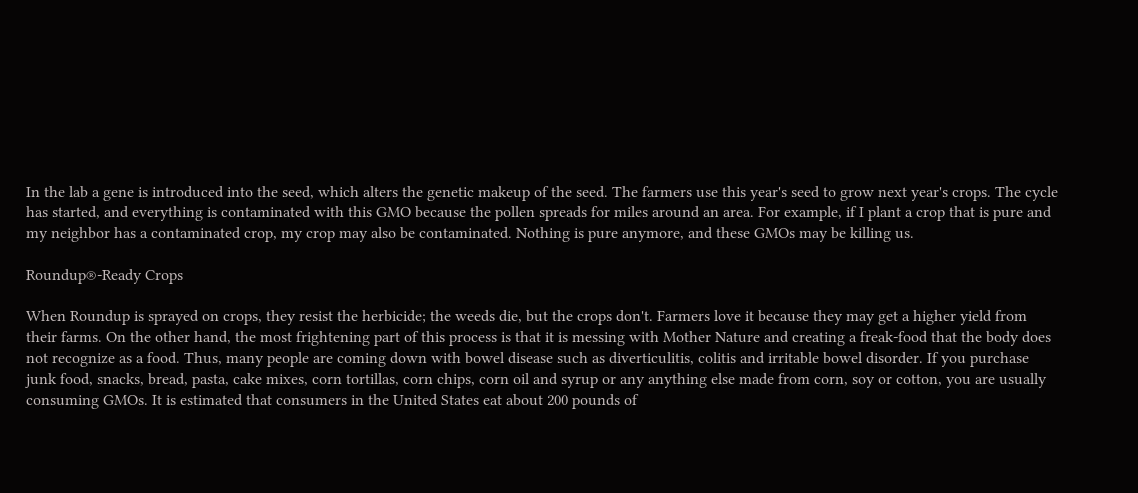In the lab a gene is introduced into the seed, which alters the genetic makeup of the seed. The farmers use this year's seed to grow next year's crops. The cycle has started, and everything is contaminated with this GMO because the pollen spreads for miles around an area. For example, if I plant a crop that is pure and my neighbor has a contaminated crop, my crop may also be contaminated. Nothing is pure anymore, and these GMOs may be killing us.

Roundup®-Ready Crops

When Roundup is sprayed on crops, they resist the herbicide; the weeds die, but the crops don't. Farmers love it because they may get a higher yield from their farms. On the other hand, the most frightening part of this process is that it is messing with Mother Nature and creating a freak-food that the body does not recognize as a food. Thus, many people are coming down with bowel disease such as diverticulitis, colitis and irritable bowel disorder. If you purchase junk food, snacks, bread, pasta, cake mixes, corn tortillas, corn chips, corn oil and syrup or any anything else made from corn, soy or cotton, you are usually consuming GMOs. It is estimated that consumers in the United States eat about 200 pounds of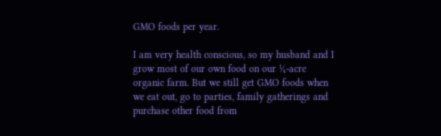GMO foods per year.

I am very health conscious, so my husband and I grow most of our own food on our ¼-acre organic farm. But we still get GMO foods when we eat out, go to parties, family gatherings and purchase other food from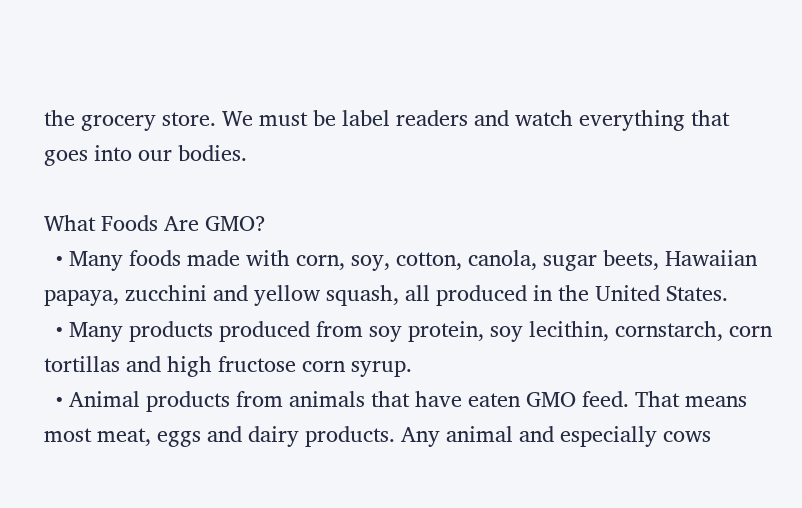the grocery store. We must be label readers and watch everything that goes into our bodies.

What Foods Are GMO?
  • Many foods made with corn, soy, cotton, canola, sugar beets, Hawaiian papaya, zucchini and yellow squash, all produced in the United States.
  • Many products produced from soy protein, soy lecithin, cornstarch, corn tortillas and high fructose corn syrup.
  • Animal products from animals that have eaten GMO feed. That means most meat, eggs and dairy products. Any animal and especially cows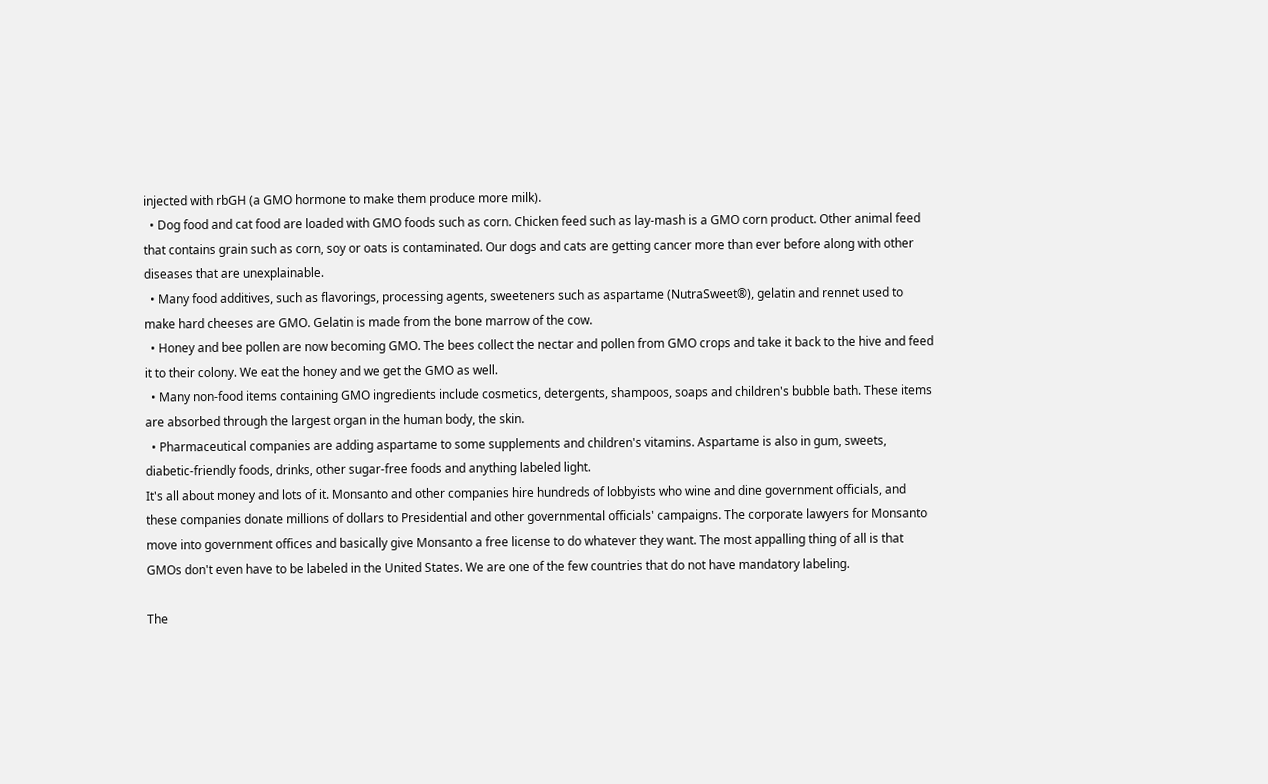injected with rbGH (a GMO hormone to make them produce more milk).
  • Dog food and cat food are loaded with GMO foods such as corn. Chicken feed such as lay-mash is a GMO corn product. Other animal feed that contains grain such as corn, soy or oats is contaminated. Our dogs and cats are getting cancer more than ever before along with other diseases that are unexplainable.
  • Many food additives, such as flavorings, processing agents, sweeteners such as aspartame (NutraSweet®), gelatin and rennet used to make hard cheeses are GMO. Gelatin is made from the bone marrow of the cow.
  • Honey and bee pollen are now becoming GMO. The bees collect the nectar and pollen from GMO crops and take it back to the hive and feed it to their colony. We eat the honey and we get the GMO as well.
  • Many non-food items containing GMO ingredients include cosmetics, detergents, shampoos, soaps and children's bubble bath. These items are absorbed through the largest organ in the human body, the skin.
  • Pharmaceutical companies are adding aspartame to some supplements and children's vitamins. Aspartame is also in gum, sweets, diabetic-friendly foods, drinks, other sugar-free foods and anything labeled light.
It's all about money and lots of it. Monsanto and other companies hire hundreds of lobbyists who wine and dine government officials, and these companies donate millions of dollars to Presidential and other governmental officials' campaigns. The corporate lawyers for Monsanto move into government offices and basically give Monsanto a free license to do whatever they want. The most appalling thing of all is that GMOs don't even have to be labeled in the United States. We are one of the few countries that do not have mandatory labeling.

The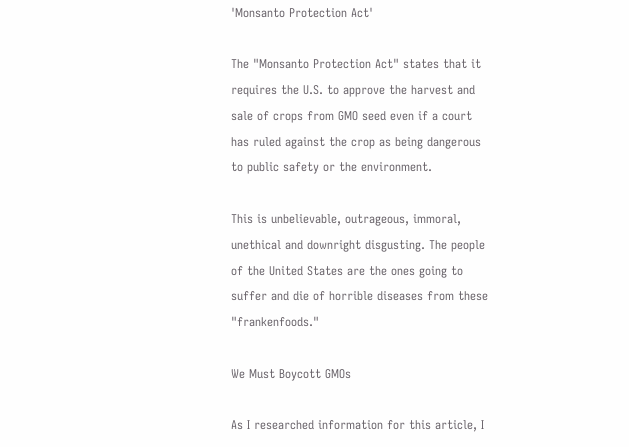'Monsanto Protection Act'

The "Monsanto Protection Act" states that it requires the U.S. to approve the harvest and sale of crops from GMO seed even if a court has ruled against the crop as being dangerous to public safety or the environment.

This is unbelievable, outrageous, immoral, unethical and downright disgusting. The people of the United States are the ones going to suffer and die of horrible diseases from these "frankenfoods."

We Must Boycott GMOs

As I researched information for this article, I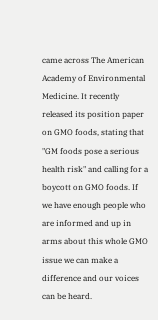came across The American Academy of Environmental Medicine. It recently released its position paper on GMO foods, stating that "GM foods pose a serious health risk" and calling for a boycott on GMO foods. If we have enough people who are informed and up in arms about this whole GMO issue we can make a difference and our voices can be heard.